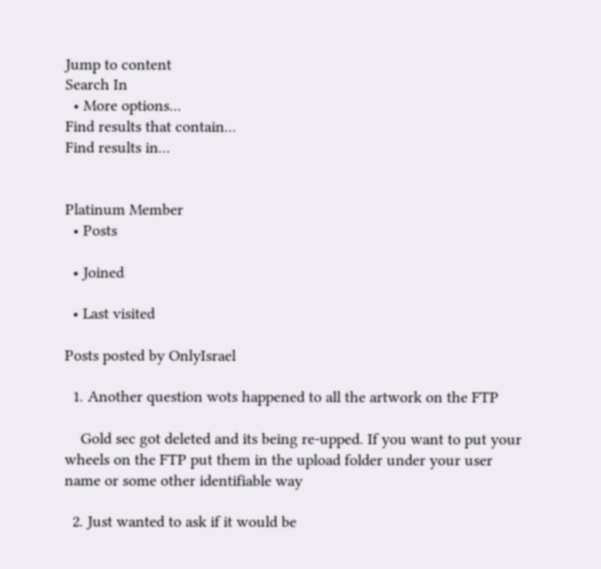Jump to content
Search In
  • More options...
Find results that contain...
Find results in...


Platinum Member
  • Posts

  • Joined

  • Last visited

Posts posted by OnlyIsrael

  1. Another question wots happened to all the artwork on the FTP

    Gold sec got deleted and its being re-upped. If you want to put your wheels on the FTP put them in the upload folder under your user name or some other identifiable way

  2. Just wanted to ask if it would be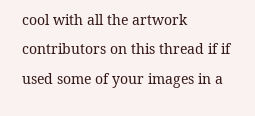cool with all the artwork contributors on this thread if if used some of your images in a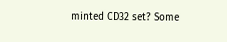minted CD32 set? Some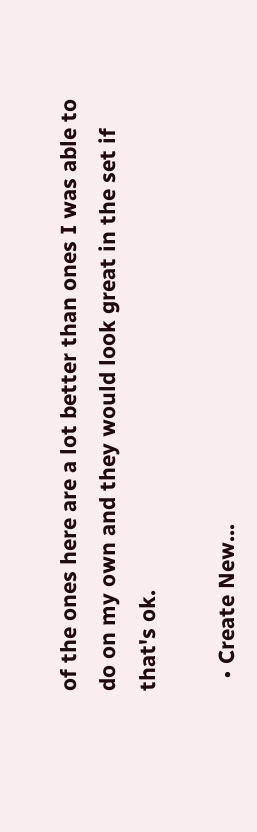of the ones here are a lot better than ones I was able to do on my own and they would look great in the set if that's ok.

  • Create New...